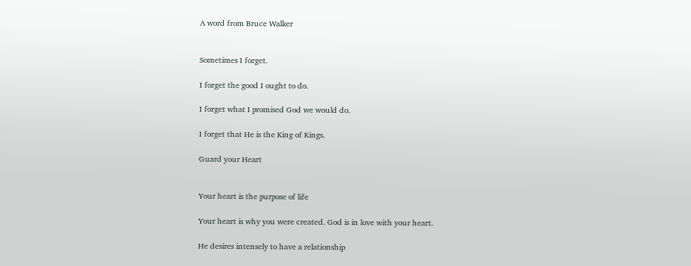A word from Bruce Walker


Sometimes I forget.

I forget the good I ought to do.

I forget what I promised God we would do.

I forget that He is the King of Kings.

Guard your Heart


Your heart is the purpose of life

Your heart is why you were created. God is in love with your heart.

He desires intensely to have a relationship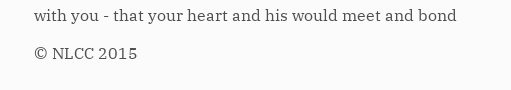with you - that your heart and his would meet and bond

© NLCC 2015